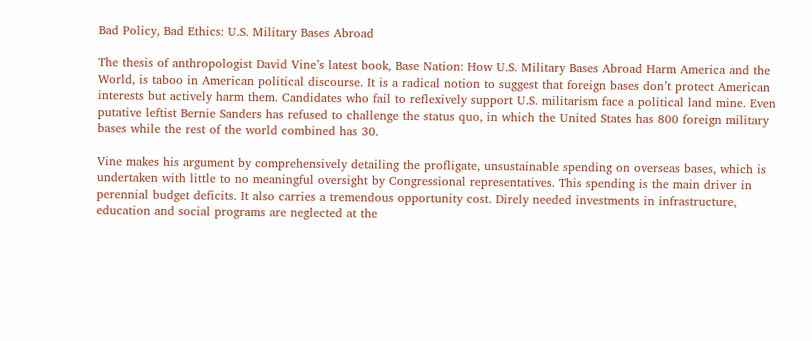Bad Policy, Bad Ethics: U.S. Military Bases Abroad

The thesis of anthropologist David Vine’s latest book, Base Nation: How U.S. Military Bases Abroad Harm America and the World, is taboo in American political discourse. It is a radical notion to suggest that foreign bases don’t protect American interests but actively harm them. Candidates who fail to reflexively support U.S. militarism face a political land mine. Even putative leftist Bernie Sanders has refused to challenge the status quo, in which the United States has 800 foreign military bases while the rest of the world combined has 30.

Vine makes his argument by comprehensively detailing the profligate, unsustainable spending on overseas bases, which is undertaken with little to no meaningful oversight by Congressional representatives. This spending is the main driver in perennial budget deficits. It also carries a tremendous opportunity cost. Direly needed investments in infrastructure, education and social programs are neglected at the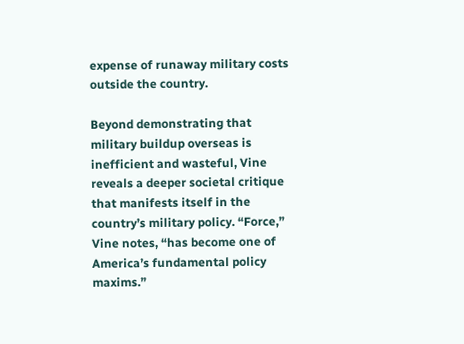expense of runaway military costs outside the country.

Beyond demonstrating that military buildup overseas is inefficient and wasteful, Vine reveals a deeper societal critique that manifests itself in the country’s military policy. “Force,” Vine notes, “has become one of America’s fundamental policy maxims.”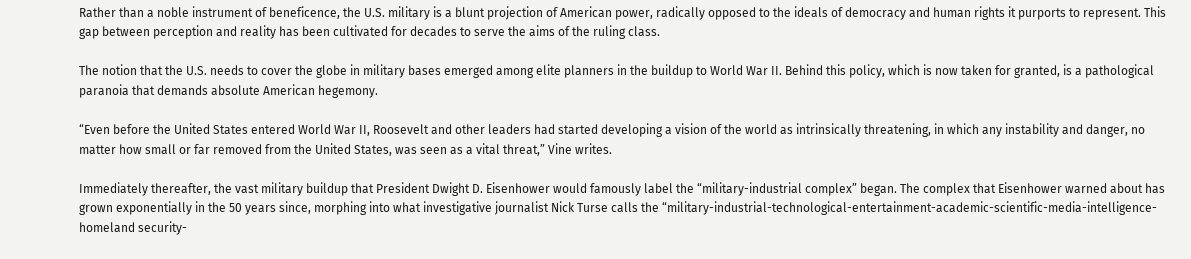Rather than a noble instrument of beneficence, the U.S. military is a blunt projection of American power, radically opposed to the ideals of democracy and human rights it purports to represent. This gap between perception and reality has been cultivated for decades to serve the aims of the ruling class.

The notion that the U.S. needs to cover the globe in military bases emerged among elite planners in the buildup to World War II. Behind this policy, which is now taken for granted, is a pathological paranoia that demands absolute American hegemony.

“Even before the United States entered World War II, Roosevelt and other leaders had started developing a vision of the world as intrinsically threatening, in which any instability and danger, no matter how small or far removed from the United States, was seen as a vital threat,” Vine writes.

Immediately thereafter, the vast military buildup that President Dwight D. Eisenhower would famously label the “military-industrial complex” began. The complex that Eisenhower warned about has grown exponentially in the 50 years since, morphing into what investigative journalist Nick Turse calls the “military-industrial-technological-entertainment-academic-scientific-media-intelligence-homeland security-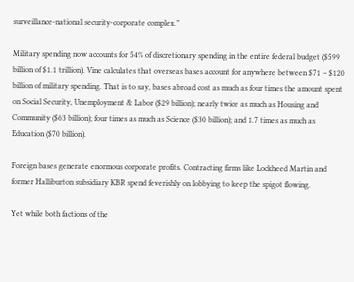surveillance-national security-corporate complex.”

Military spending now accounts for 54% of discretionary spending in the entire federal budget ($599 billion of $1.1 trillion). Vine calculates that overseas bases account for anywhere between $71 – $120 billion of military spending. That is to say, bases abroad cost as much as four times the amount spent on Social Security, Unemployment & Labor ($29 billion); nearly twice as much as Housing and Community ($63 billion); four times as much as Science ($30 billion); and 1.7 times as much as Education ($70 billion).

Foreign bases generate enormous corporate profits. Contracting firms like Lockheed Martin and former Halliburton subsidiary KBR spend feverishly on lobbying to keep the spigot flowing.

Yet while both factions of the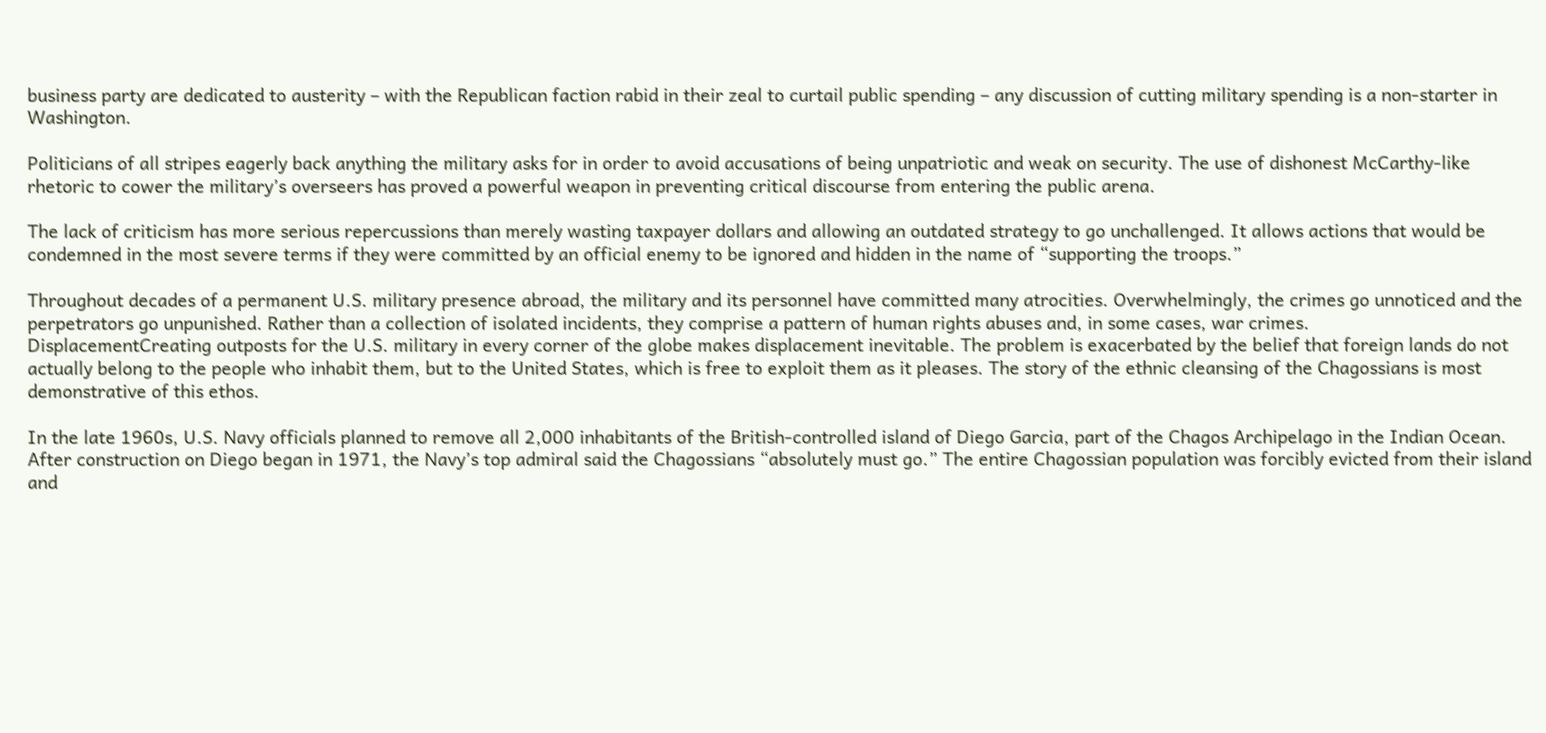business party are dedicated to austerity – with the Republican faction rabid in their zeal to curtail public spending – any discussion of cutting military spending is a non-starter in Washington.

Politicians of all stripes eagerly back anything the military asks for in order to avoid accusations of being unpatriotic and weak on security. The use of dishonest McCarthy-like rhetoric to cower the military’s overseers has proved a powerful weapon in preventing critical discourse from entering the public arena.

The lack of criticism has more serious repercussions than merely wasting taxpayer dollars and allowing an outdated strategy to go unchallenged. It allows actions that would be condemned in the most severe terms if they were committed by an official enemy to be ignored and hidden in the name of “supporting the troops.”

Throughout decades of a permanent U.S. military presence abroad, the military and its personnel have committed many atrocities. Overwhelmingly, the crimes go unnoticed and the perpetrators go unpunished. Rather than a collection of isolated incidents, they comprise a pattern of human rights abuses and, in some cases, war crimes.
DisplacementCreating outposts for the U.S. military in every corner of the globe makes displacement inevitable. The problem is exacerbated by the belief that foreign lands do not actually belong to the people who inhabit them, but to the United States, which is free to exploit them as it pleases. The story of the ethnic cleansing of the Chagossians is most demonstrative of this ethos.

In the late 1960s, U.S. Navy officials planned to remove all 2,000 inhabitants of the British-controlled island of Diego Garcia, part of the Chagos Archipelago in the Indian Ocean. After construction on Diego began in 1971, the Navy’s top admiral said the Chagossians “absolutely must go.” The entire Chagossian population was forcibly evicted from their island and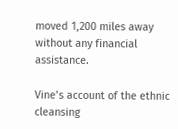moved 1,200 miles away without any financial assistance.

Vine’s account of the ethnic cleansing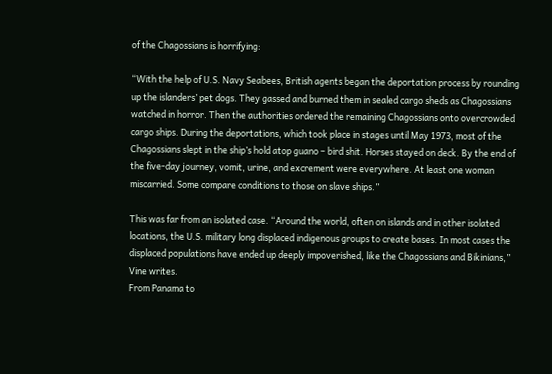of the Chagossians is horrifying:

“With the help of U.S. Navy Seabees, British agents began the deportation process by rounding up the islanders’ pet dogs. They gassed and burned them in sealed cargo sheds as Chagossians watched in horror. Then the authorities ordered the remaining Chagossians onto overcrowded cargo ships. During the deportations, which took place in stages until May 1973, most of the Chagossians slept in the ship’s hold atop guano – bird shit. Horses stayed on deck. By the end of the five-day journey, vomit, urine, and excrement were everywhere. At least one woman miscarried. Some compare conditions to those on slave ships.”

This was far from an isolated case. “Around the world, often on islands and in other isolated locations, the U.S. military long displaced indigenous groups to create bases. In most cases the displaced populations have ended up deeply impoverished, like the Chagossians and Bikinians,” Vine writes.
From Panama to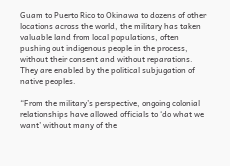Guam to Puerto Rico to Okinawa to dozens of other locations across the world, the military has taken valuable land from local populations, often pushing out indigenous people in the process, without their consent and without reparations. They are enabled by the political subjugation of native peoples.

“From the military’s perspective, ongoing colonial relationships have allowed officials to ‘do what we want’ without many of the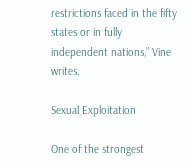restrictions faced in the fifty states or in fully independent nations,” Vine writes.

Sexual Exploitation

One of the strongest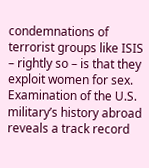condemnations of terrorist groups like ISIS – rightly so – is that they exploit women for sex. Examination of the U.S. military’s history abroad reveals a track record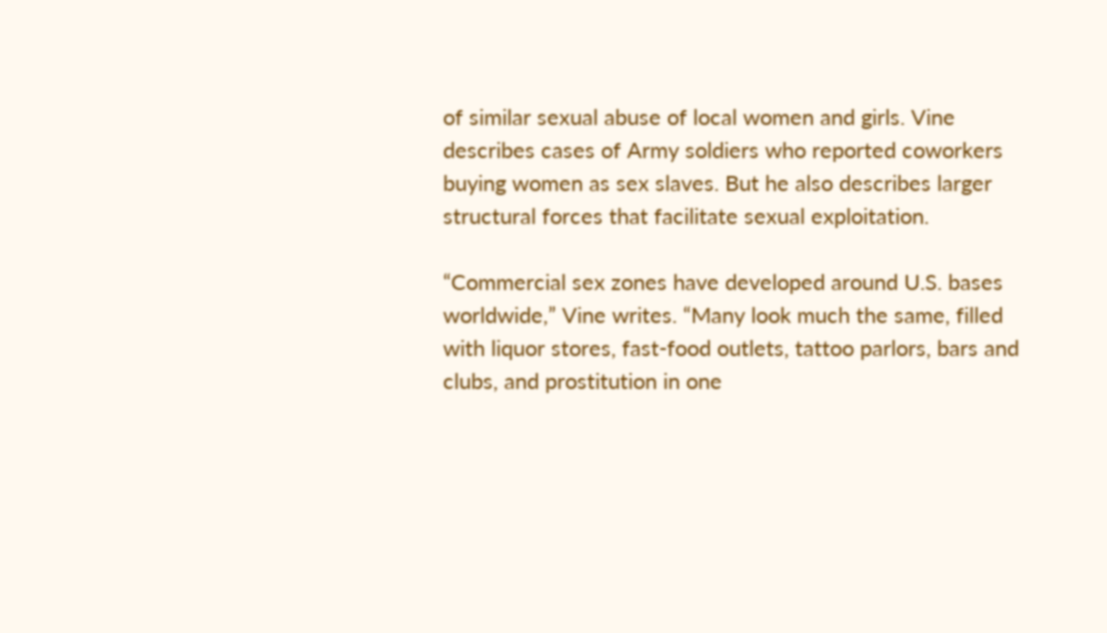of similar sexual abuse of local women and girls. Vine describes cases of Army soldiers who reported coworkers buying women as sex slaves. But he also describes larger structural forces that facilitate sexual exploitation.

“Commercial sex zones have developed around U.S. bases worldwide,” Vine writes. “Many look much the same, filled with liquor stores, fast-food outlets, tattoo parlors, bars and clubs, and prostitution in one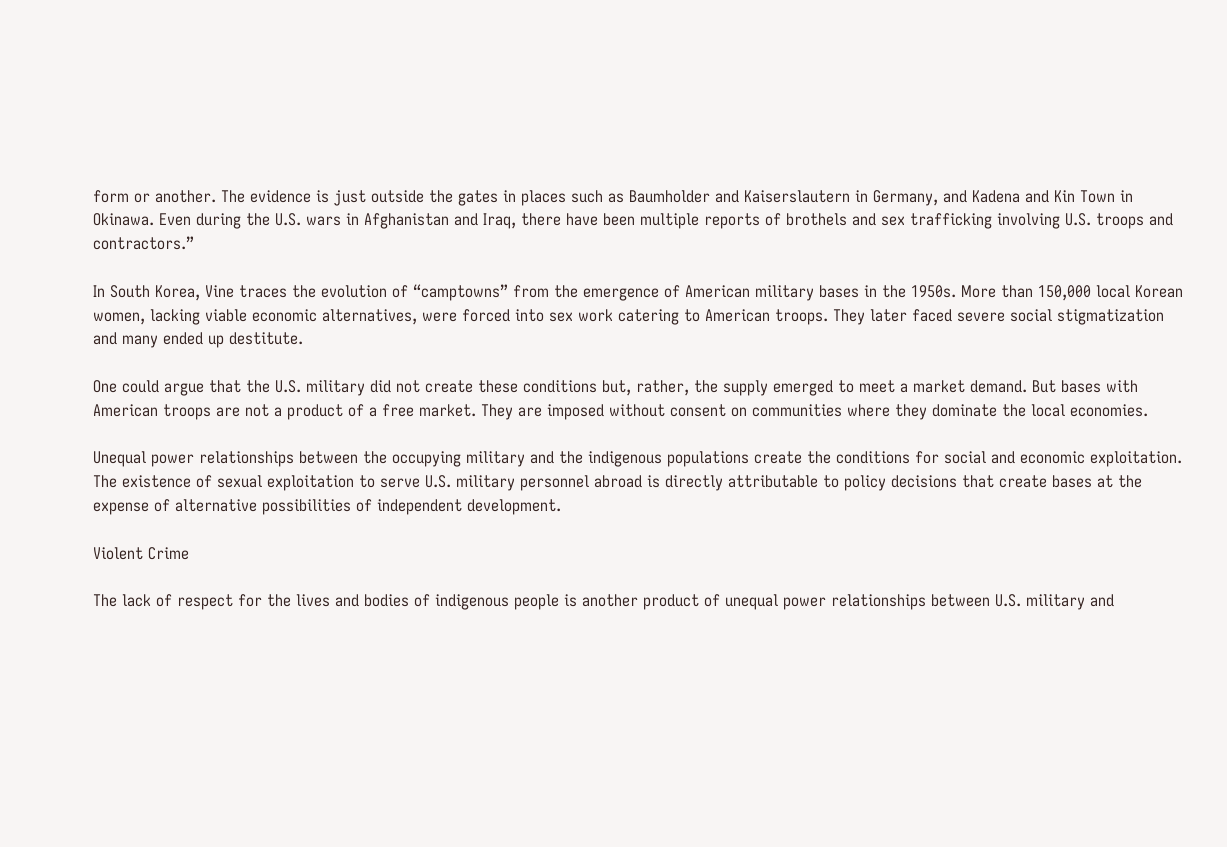form or another. The evidence is just outside the gates in places such as Baumholder and Kaiserslautern in Germany, and Kadena and Kin Town in Okinawa. Even during the U.S. wars in Afghanistan and Iraq, there have been multiple reports of brothels and sex trafficking involving U.S. troops and contractors.”

In South Korea, Vine traces the evolution of “camptowns” from the emergence of American military bases in the 1950s. More than 150,000 local Korean women, lacking viable economic alternatives, were forced into sex work catering to American troops. They later faced severe social stigmatization and many ended up destitute.

One could argue that the U.S. military did not create these conditions but, rather, the supply emerged to meet a market demand. But bases with American troops are not a product of a free market. They are imposed without consent on communities where they dominate the local economies.

Unequal power relationships between the occupying military and the indigenous populations create the conditions for social and economic exploitation. The existence of sexual exploitation to serve U.S. military personnel abroad is directly attributable to policy decisions that create bases at the expense of alternative possibilities of independent development.

Violent Crime

The lack of respect for the lives and bodies of indigenous people is another product of unequal power relationships between U.S. military and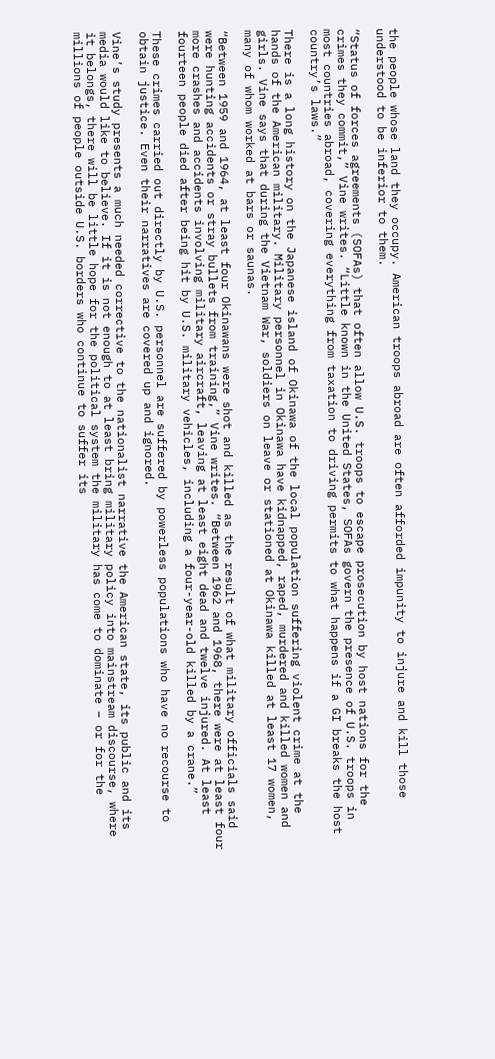the people whose land they occupy. American troops abroad are often afforded impunity to injure and kill those understood to be inferior to them.

“Status of forces agreements (SOFAs) that often allow U.S. troops to escape prosecution by host nations for the crimes they commit,” Vine writes. “Little known in the United States, SOFAs govern the presence of U.S. troops in most countries abroad, covering everything from taxation to driving permits to what happens if a GI breaks the host country’s laws.”

There is a long history on the Japanese island of Okinawa of the local population suffering violent crime at the hands of the American military. Military personnel in Okinawa have kidnapped, raped, murdered and killed women and girls. Vine says that during the Vietnam War, soldiers on leave or stationed at Okinawa killed at least 17 women, many of whom worked at bars or saunas.

“Between 1959 and 1964, at least four Okinawans were shot and killed as the result of what military officials said were hunting accidents or stray bullets from training,” Vine writes. “Between 1962 and 1968, there were at least four more crashes and accidents involving military aircraft, leaving at least eight dead and twelve injured. At least fourteen people died after being hit by U.S. military vehicles, including a four-year-old killed by a crane.”

These crimes carried out directly by U.S. personnel are suffered by powerless populations who have no recourse to obtain justice. Even their narratives are covered up and ignored.

Vine’s study presents a much needed corrective to the nationalist narrative the American state, its public and its media would like to believe. If it is not enough to at least bring military policy into mainstream discourse, where it belongs, there will be little hope for the political system the military has come to dominate – or for the millions of people outside U.S. borders who continue to suffer its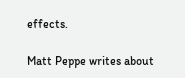effects.

Matt Peppe writes about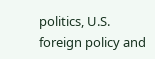politics, U.S. foreign policy and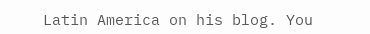Latin America on his blog. You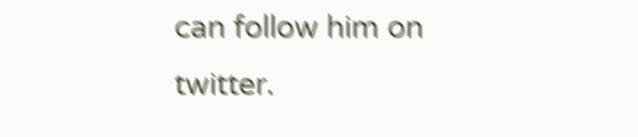can follow him on twitter.